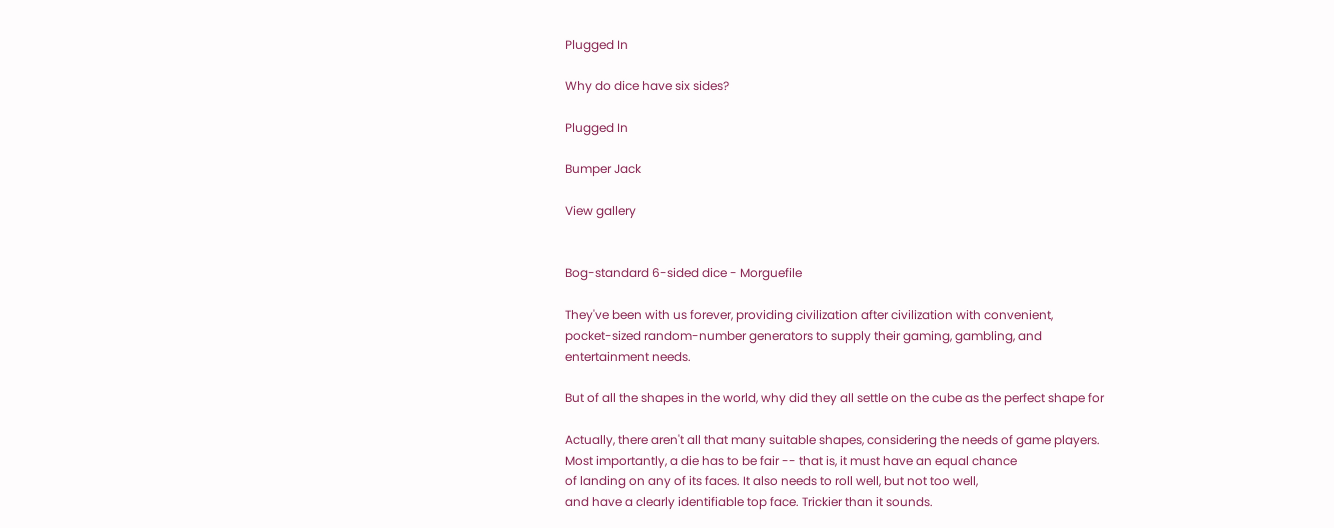Plugged In

Why do dice have six sides?

Plugged In

Bumper Jack

View gallery


Bog-standard 6-sided dice - Morguefile

They've been with us forever, providing civilization after civilization with convenient,
pocket-sized random-number generators to supply their gaming, gambling, and
entertainment needs.

But of all the shapes in the world, why did they all settle on the cube as the perfect shape for

Actually, there aren't all that many suitable shapes, considering the needs of game players.
Most importantly, a die has to be fair -- that is, it must have an equal chance
of landing on any of its faces. It also needs to roll well, but not too well,
and have a clearly identifiable top face. Trickier than it sounds.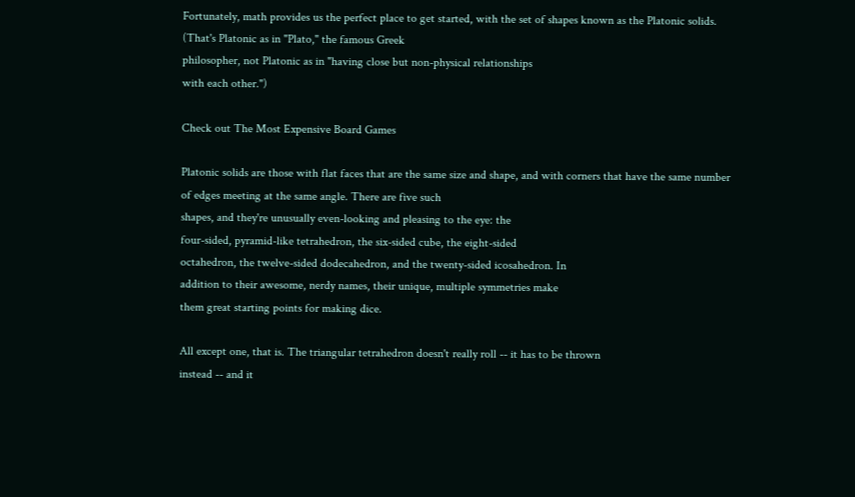Fortunately, math provides us the perfect place to get started, with the set of shapes known as the Platonic solids. (That's Platonic as in "Plato," the famous Greek
philosopher, not Platonic as in "having close but non-physical relationships
with each other.")

Check out The Most Expensive Board Games

Platonic solids are those with flat faces that are the same size and shape, and with corners that have the same number of edges meeting at the same angle. There are five such
shapes, and they're unusually even-looking and pleasing to the eye: the
four-sided, pyramid-like tetrahedron, the six-sided cube, the eight-sided
octahedron, the twelve-sided dodecahedron, and the twenty-sided icosahedron. In
addition to their awesome, nerdy names, their unique, multiple symmetries make
them great starting points for making dice.

All except one, that is. The triangular tetrahedron doesn't really roll -- it has to be thrown
instead -- and it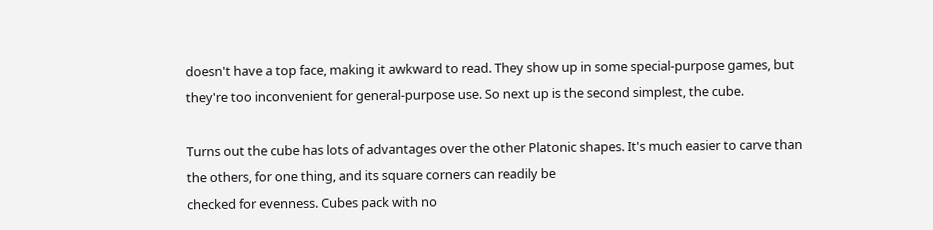doesn't have a top face, making it awkward to read. They show up in some special-purpose games, but they're too inconvenient for general-purpose use. So next up is the second simplest, the cube.

Turns out the cube has lots of advantages over the other Platonic shapes. It's much easier to carve than the others, for one thing, and its square corners can readily be
checked for evenness. Cubes pack with no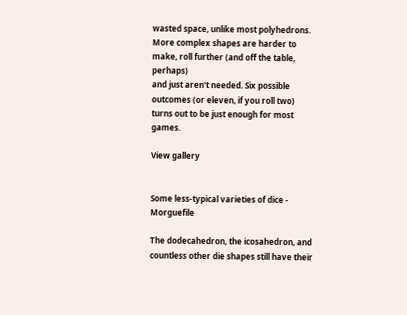wasted space, unlike most polyhedrons.
More complex shapes are harder to make, roll further (and off the table, perhaps)
and just aren't needed. Six possible outcomes (or eleven, if you roll two)
turns out to be just enough for most games.

View gallery


Some less-typical varieties of dice - Morguefile

The dodecahedron, the icosahedron, and countless other die shapes still have their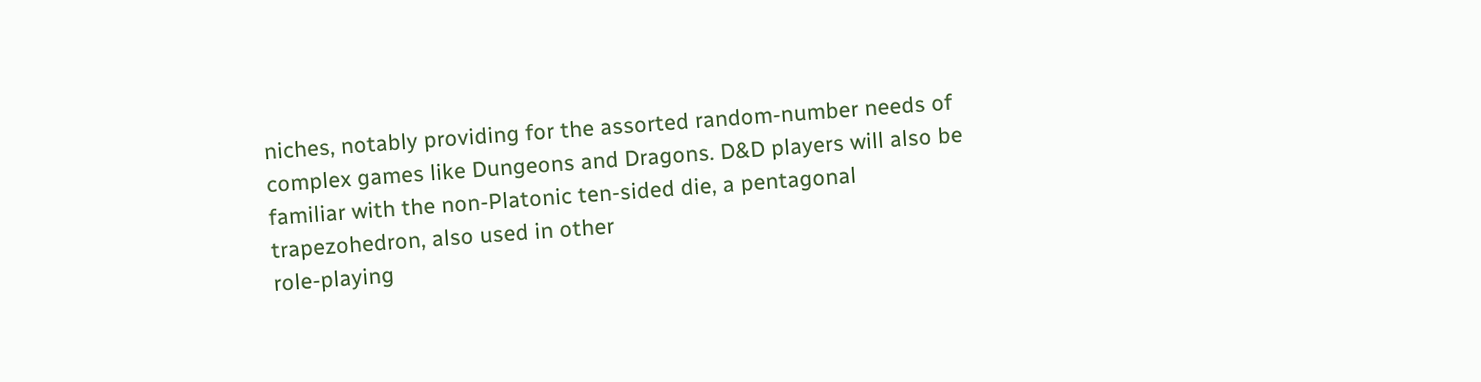niches, notably providing for the assorted random-number needs of complex games like Dungeons and Dragons. D&D players will also be familiar with the non-Platonic ten-sided die, a pentagonal trapezohedron, also used in other
role-playing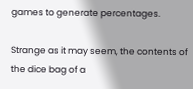games to generate percentages.

Strange as it may seem, the contents of the dice bag of a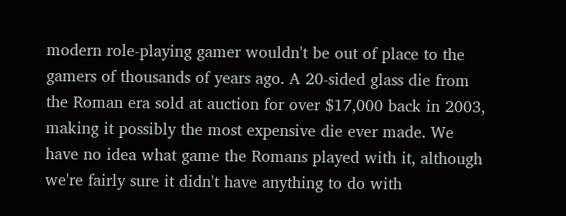modern role-playing gamer wouldn't be out of place to the gamers of thousands of years ago. A 20-sided glass die from the Roman era sold at auction for over $17,000 back in 2003, making it possibly the most expensive die ever made. We have no idea what game the Romans played with it, although we're fairly sure it didn't have anything to do with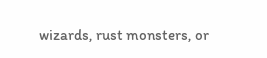wizards, rust monsters, or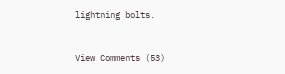lightning bolts.


View Comments (53)